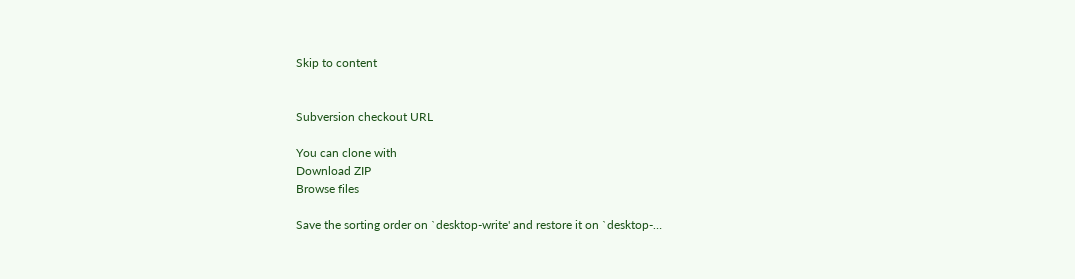Skip to content


Subversion checkout URL

You can clone with
Download ZIP
Browse files

Save the sorting order on `desktop-write' and restore it on `desktop-…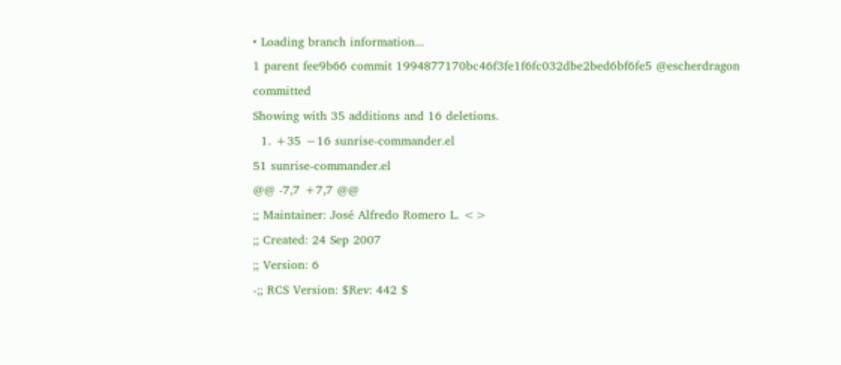• Loading branch information...
1 parent fee9b66 commit 1994877170bc46f3fe1f6fc032dbe2bed6bf6fe5 @escherdragon committed
Showing with 35 additions and 16 deletions.
  1. +35 −16 sunrise-commander.el
51 sunrise-commander.el
@@ -7,7 +7,7 @@
;; Maintainer: José Alfredo Romero L. <>
;; Created: 24 Sep 2007
;; Version: 6
-;; RCS Version: $Rev: 442 $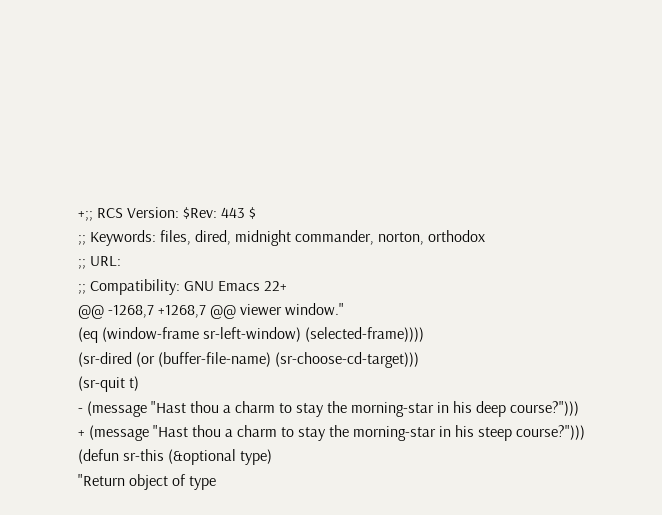+;; RCS Version: $Rev: 443 $
;; Keywords: files, dired, midnight commander, norton, orthodox
;; URL:
;; Compatibility: GNU Emacs 22+
@@ -1268,7 +1268,7 @@ viewer window."
(eq (window-frame sr-left-window) (selected-frame))))
(sr-dired (or (buffer-file-name) (sr-choose-cd-target)))
(sr-quit t)
- (message "Hast thou a charm to stay the morning-star in his deep course?")))
+ (message "Hast thou a charm to stay the morning-star in his steep course?")))
(defun sr-this (&optional type)
"Return object of type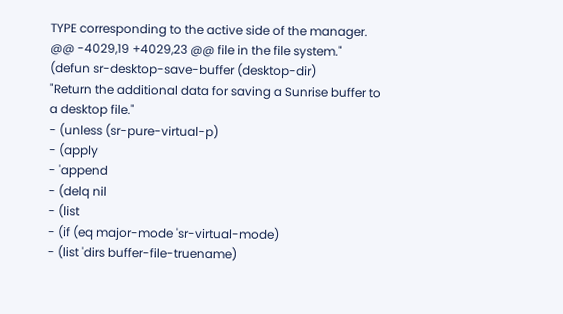TYPE corresponding to the active side of the manager.
@@ -4029,19 +4029,23 @@ file in the file system."
(defun sr-desktop-save-buffer (desktop-dir)
"Return the additional data for saving a Sunrise buffer to a desktop file."
- (unless (sr-pure-virtual-p)
- (apply
- 'append
- (delq nil
- (list
- (if (eq major-mode 'sr-virtual-mode)
- (list 'dirs buffer-file-truename)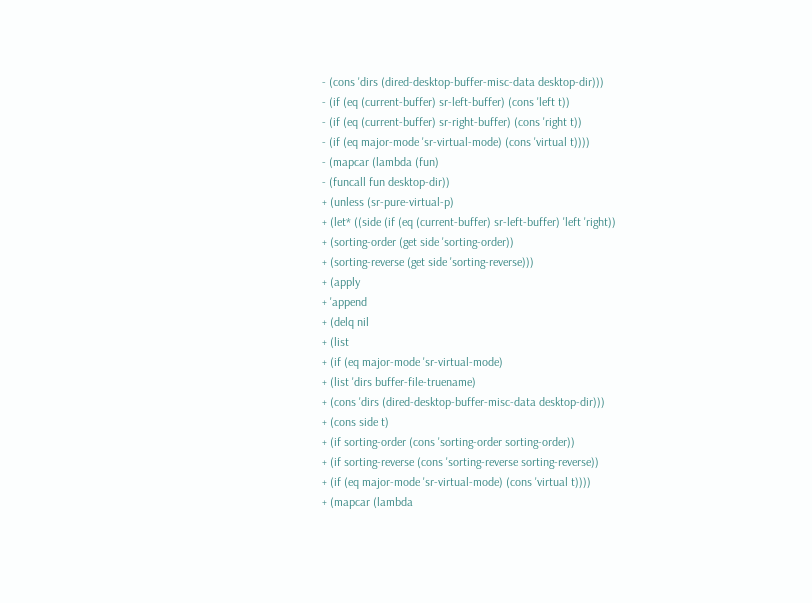- (cons 'dirs (dired-desktop-buffer-misc-data desktop-dir)))
- (if (eq (current-buffer) sr-left-buffer) (cons 'left t))
- (if (eq (current-buffer) sr-right-buffer) (cons 'right t))
- (if (eq major-mode 'sr-virtual-mode) (cons 'virtual t))))
- (mapcar (lambda (fun)
- (funcall fun desktop-dir))
+ (unless (sr-pure-virtual-p)
+ (let* ((side (if (eq (current-buffer) sr-left-buffer) 'left 'right))
+ (sorting-order (get side 'sorting-order))
+ (sorting-reverse (get side 'sorting-reverse)))
+ (apply
+ 'append
+ (delq nil
+ (list
+ (if (eq major-mode 'sr-virtual-mode)
+ (list 'dirs buffer-file-truename)
+ (cons 'dirs (dired-desktop-buffer-misc-data desktop-dir)))
+ (cons side t)
+ (if sorting-order (cons 'sorting-order sorting-order))
+ (if sorting-reverse (cons 'sorting-reverse sorting-reverse))
+ (if (eq major-mode 'sr-virtual-mode) (cons 'virtual t))))
+ (mapcar (lambda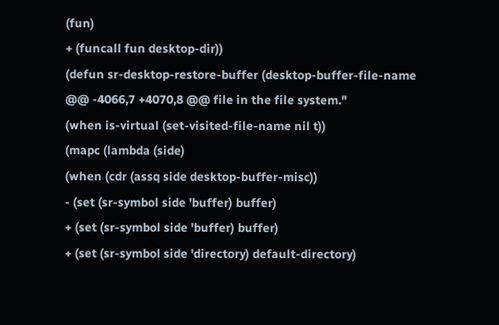(fun)
+ (funcall fun desktop-dir))
(defun sr-desktop-restore-buffer (desktop-buffer-file-name
@@ -4066,7 +4070,8 @@ file in the file system."
(when is-virtual (set-visited-file-name nil t))
(mapc (lambda (side)
(when (cdr (assq side desktop-buffer-misc))
- (set (sr-symbol side 'buffer) buffer)
+ (set (sr-symbol side 'buffer) buffer)
+ (set (sr-symbol side 'directory) default-directory)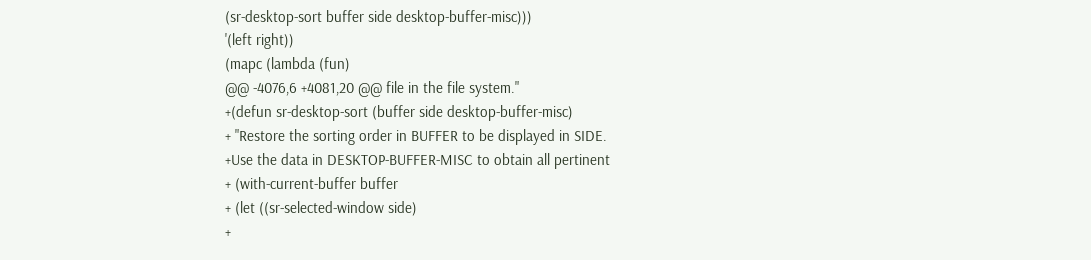(sr-desktop-sort buffer side desktop-buffer-misc)))
'(left right))
(mapc (lambda (fun)
@@ -4076,6 +4081,20 @@ file in the file system."
+(defun sr-desktop-sort (buffer side desktop-buffer-misc)
+ "Restore the sorting order in BUFFER to be displayed in SIDE.
+Use the data in DESKTOP-BUFFER-MISC to obtain all pertinent
+ (with-current-buffer buffer
+ (let ((sr-selected-window side)
+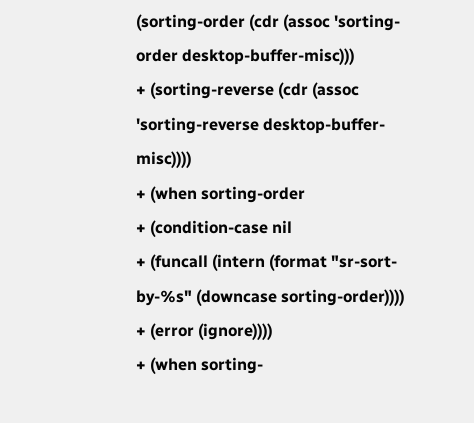(sorting-order (cdr (assoc 'sorting-order desktop-buffer-misc)))
+ (sorting-reverse (cdr (assoc 'sorting-reverse desktop-buffer-misc))))
+ (when sorting-order
+ (condition-case nil
+ (funcall (intern (format "sr-sort-by-%s" (downcase sorting-order))))
+ (error (ignore))))
+ (when sorting-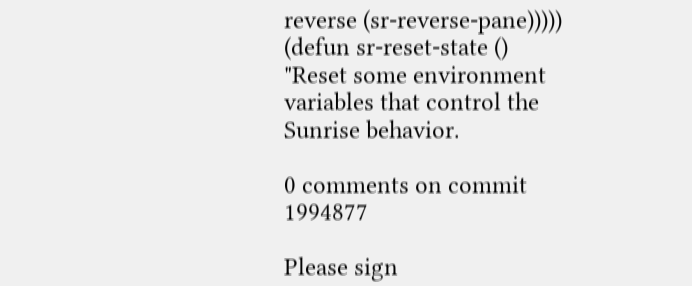reverse (sr-reverse-pane)))))
(defun sr-reset-state ()
"Reset some environment variables that control the Sunrise behavior.

0 comments on commit 1994877

Please sign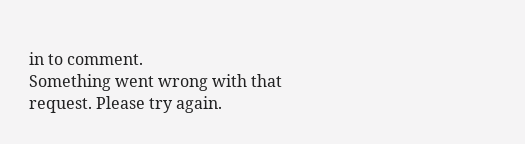in to comment.
Something went wrong with that request. Please try again.